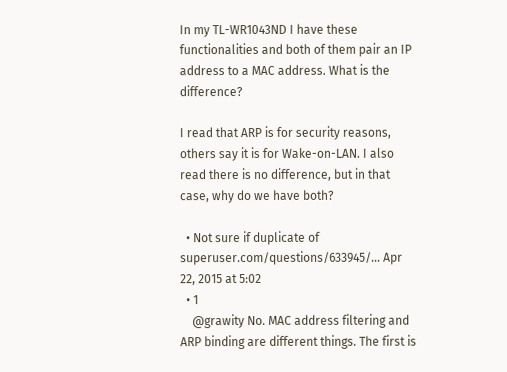In my TL-WR1043ND I have these functionalities and both of them pair an IP address to a MAC address. What is the difference?

I read that ARP is for security reasons, others say it is for Wake-on-LAN. I also read there is no difference, but in that case, why do we have both?

  • Not sure if duplicate of superuser.com/questions/633945/… Apr 22, 2015 at 5:02
  • 1
    @grawity No. MAC address filtering and ARP binding are different things. The first is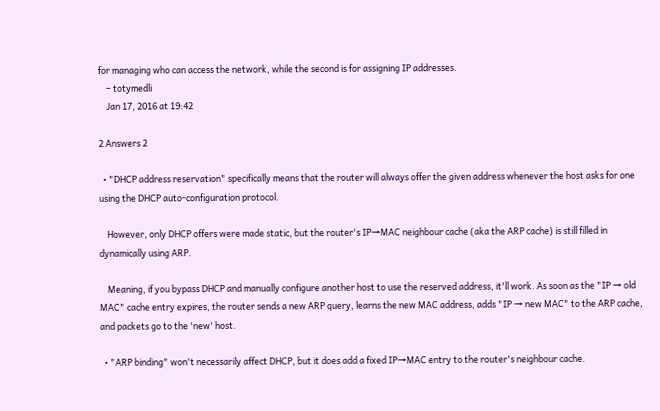for managing who can access the network, while the second is for assigning IP addresses.
    – totymedli
    Jan 17, 2016 at 19:42

2 Answers 2

  • "DHCP address reservation" specifically means that the router will always offer the given address whenever the host asks for one using the DHCP auto-configuration protocol.

    However, only DHCP offers were made static, but the router's IP→MAC neighbour cache (aka the ARP cache) is still filled in dynamically using ARP.

    Meaning, if you bypass DHCP and manually configure another host to use the reserved address, it'll work. As soon as the "IP → old MAC" cache entry expires, the router sends a new ARP query, learns the new MAC address, adds "IP → new MAC" to the ARP cache, and packets go to the 'new' host.

  • "ARP binding" won't necessarily affect DHCP, but it does add a fixed IP→MAC entry to the router's neighbour cache.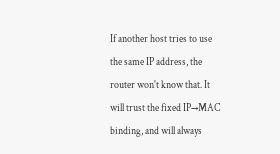If another host tries to use the same IP address, the router won't know that. It will trust the fixed IP→MAC binding, and will always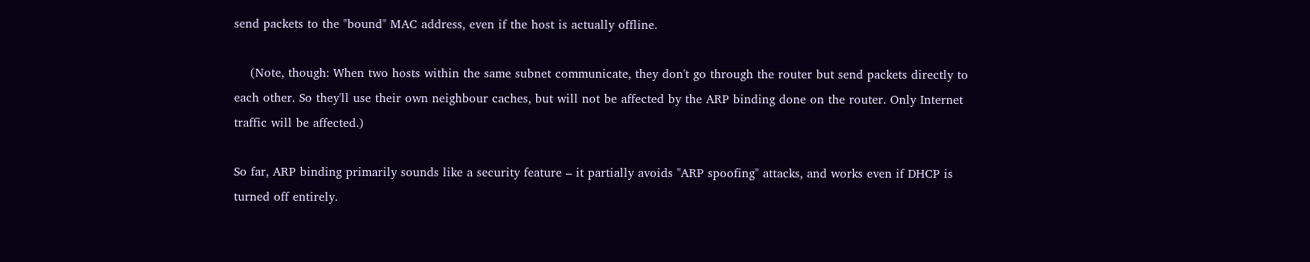send packets to the "bound" MAC address, even if the host is actually offline.

    (Note, though: When two hosts within the same subnet communicate, they don't go through the router but send packets directly to each other. So they'll use their own neighbour caches, but will not be affected by the ARP binding done on the router. Only Internet traffic will be affected.)

So far, ARP binding primarily sounds like a security feature – it partially avoids "ARP spoofing" attacks, and works even if DHCP is turned off entirely.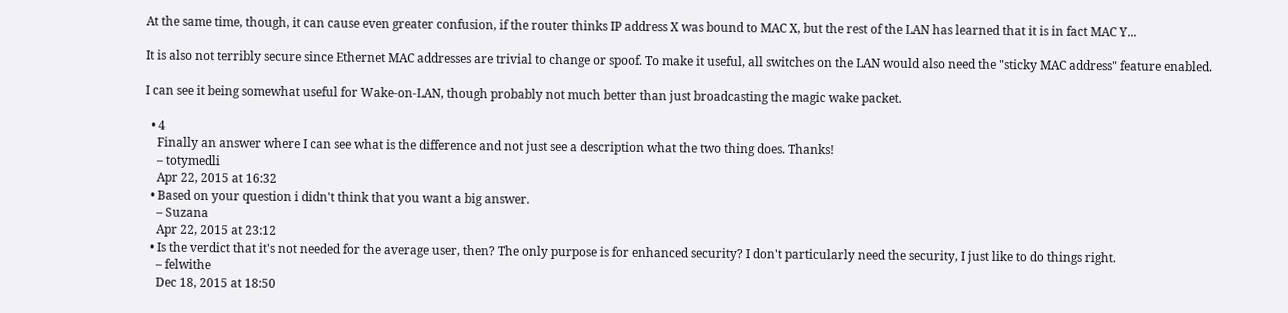At the same time, though, it can cause even greater confusion, if the router thinks IP address X was bound to MAC X, but the rest of the LAN has learned that it is in fact MAC Y...

It is also not terribly secure since Ethernet MAC addresses are trivial to change or spoof. To make it useful, all switches on the LAN would also need the "sticky MAC address" feature enabled.

I can see it being somewhat useful for Wake-on-LAN, though probably not much better than just broadcasting the magic wake packet.

  • 4
    Finally an answer where I can see what is the difference and not just see a description what the two thing does. Thanks!
    – totymedli
    Apr 22, 2015 at 16:32
  • Based on your question i didn't think that you want a big answer.
    – Suzana
    Apr 22, 2015 at 23:12
  • Is the verdict that it's not needed for the average user, then? The only purpose is for enhanced security? I don't particularly need the security, I just like to do things right.
    – felwithe
    Dec 18, 2015 at 18:50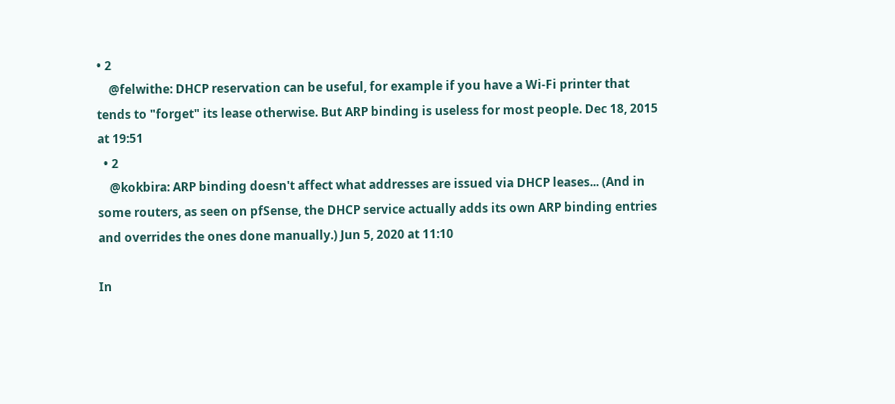• 2
    @felwithe: DHCP reservation can be useful, for example if you have a Wi-Fi printer that tends to "forget" its lease otherwise. But ARP binding is useless for most people. Dec 18, 2015 at 19:51
  • 2
    @kokbira: ARP binding doesn't affect what addresses are issued via DHCP leases... (And in some routers, as seen on pfSense, the DHCP service actually adds its own ARP binding entries and overrides the ones done manually.) Jun 5, 2020 at 11:10

In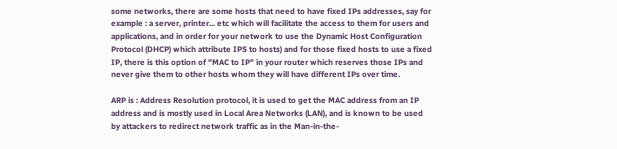some networks, there are some hosts that need to have fixed IPs addresses, say for example : a server, printer... etc which will facilitate the access to them for users and applications, and in order for your network to use the Dynamic Host Configuration Protocol (DHCP) which attribute IPS to hosts) and for those fixed hosts to use a fixed IP, there is this option of "MAC to IP" in your router which reserves those IPs and never give them to other hosts whom they will have different IPs over time.

ARP is : Address Resolution protocol, it is used to get the MAC address from an IP address and is mostly used in Local Area Networks (LAN), and is known to be used by attackers to redirect network traffic as in the Man-in-the-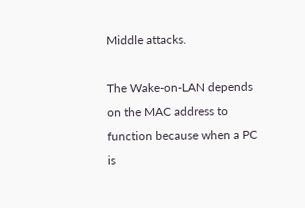Middle attacks.

The Wake-on-LAN depends on the MAC address to function because when a PC is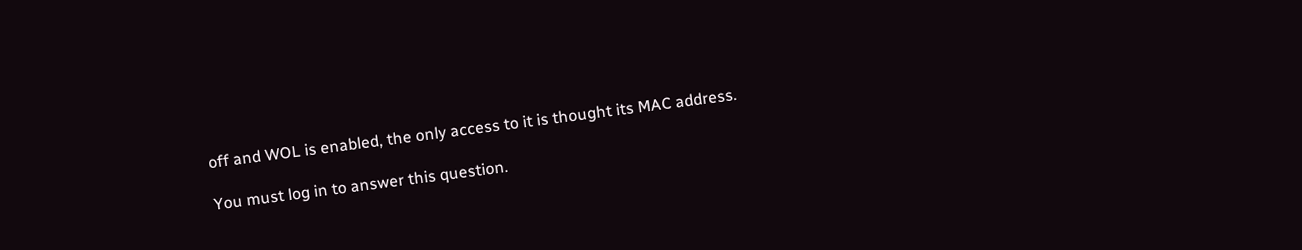off and WOL is enabled, the only access to it is thought its MAC address.

You must log in to answer this question.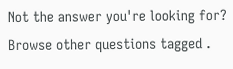Not the answer you're looking for? Browse other questions tagged .